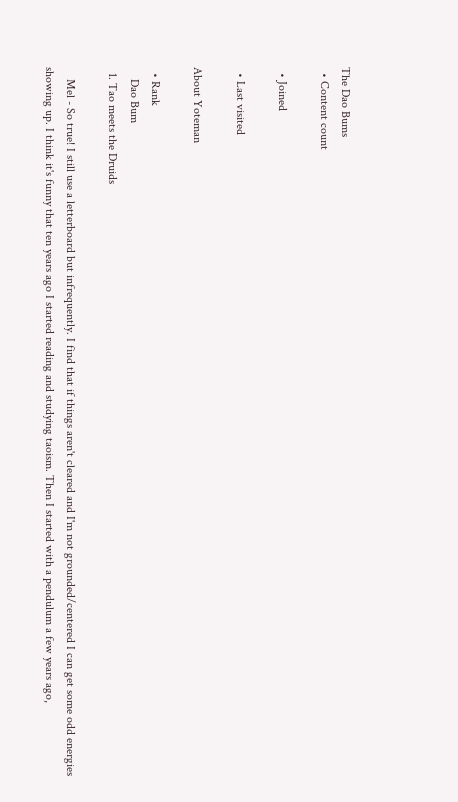The Dao Bums
  • Content count

  • Joined

  • Last visited

About Yoteman

  • Rank
    Dao Bum
  1. Tao meets the Druids

    Mel - So true! I still use a letterboard but infrequently. I find that if things aren't cleared and I'm not grounded/centered I can get some odd energies showing up. I think it's funny that ten years ago I started reading and studying taoism. Then I started with a pendulum a few years ago,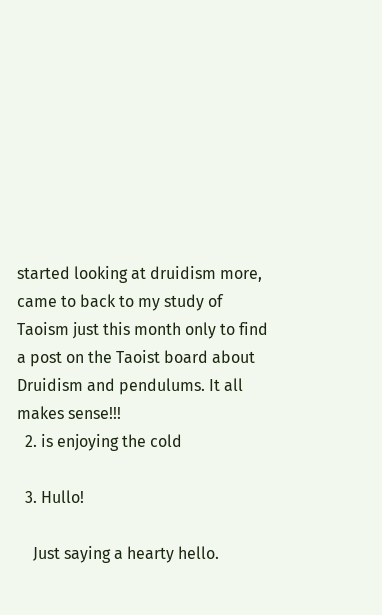started looking at druidism more, came to back to my study of Taoism just this month only to find a post on the Taoist board about Druidism and pendulums. It all makes sense!!!
  2. is enjoying the cold

  3. Hullo!

    Just saying a hearty hello.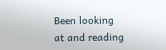Been looking at and reading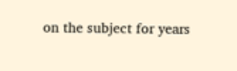on the subject for years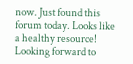now. Just found this forum today. Looks like a healthy resource! Looking forward to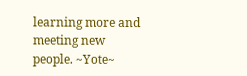learning more and meeting new people. ~Yote~